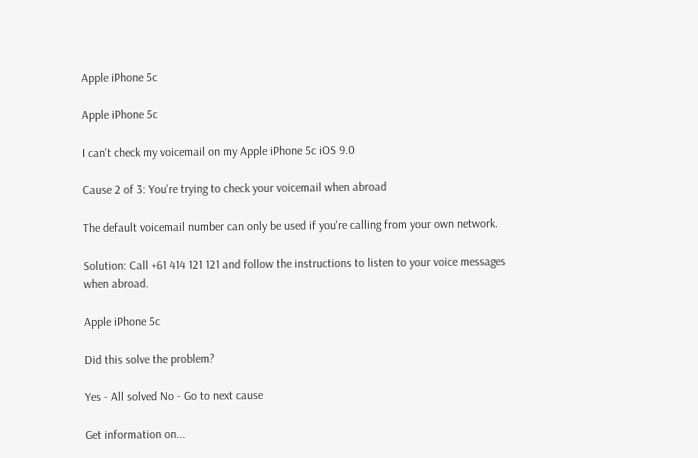Apple iPhone 5c

Apple iPhone 5c

I can't check my voicemail on my Apple iPhone 5c iOS 9.0

Cause 2 of 3: You're trying to check your voicemail when abroad

The default voicemail number can only be used if you're calling from your own network.

Solution: Call +61 414 121 121 and follow the instructions to listen to your voice messages when abroad.

Apple iPhone 5c

Did this solve the problem?

Yes - All solved No - Go to next cause

Get information on...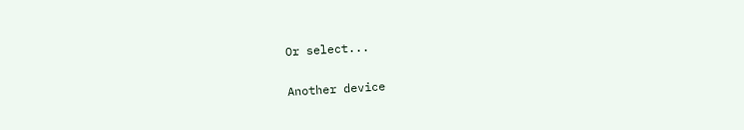Or select...

Another device